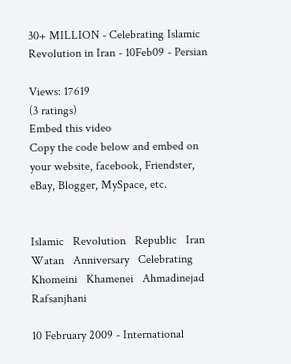30+ MILLION - Celebrating Islamic Revolution in Iran - 10Feb09 - Persian

Views: 17619
(3 ratings)
Embed this video
Copy the code below and embed on your website, facebook, Friendster, eBay, Blogger, MySpace, etc.


Islamic   Revolution   Republic   Iran   Watan   Anniversary   Celebrating   Khomeini   Khamenei   Ahmadinejad   Rafsanjhani

10 February 2009 - International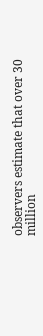observers estimate that over 30 million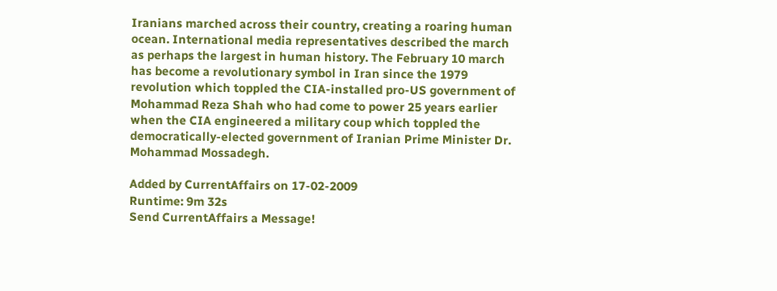Iranians marched across their country, creating a roaring human ocean. International media representatives described the march as perhaps the largest in human history. The February 10 march has become a revolutionary symbol in Iran since the 1979 revolution which toppled the CIA-installed pro-US government of Mohammad Reza Shah who had come to power 25 years earlier when the CIA engineered a military coup which toppled the democratically-elected government of Iranian Prime Minister Dr. Mohammad Mossadegh.

Added by CurrentAffairs on 17-02-2009
Runtime: 9m 32s
Send CurrentAffairs a Message!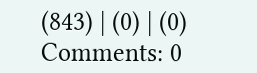(843) | (0) | (0) Comments: 0